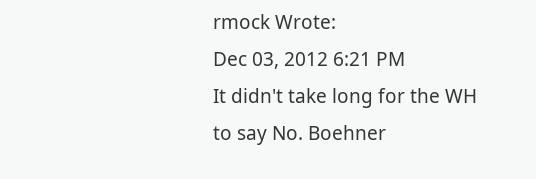rmock Wrote:
Dec 03, 2012 6:21 PM
It didn't take long for the WH to say No. Boehner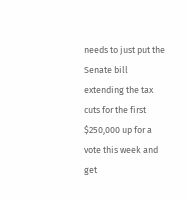needs to just put the Senate bill extending the tax cuts for the first $250,000 up for a vote this week and get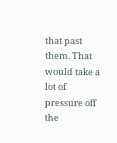that past them. That would take a lot of pressure off the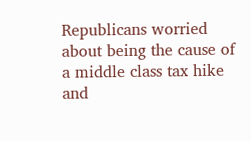Republicans worried about being the cause of a middle class tax hike and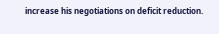increase his negotiations on deficit reduction.